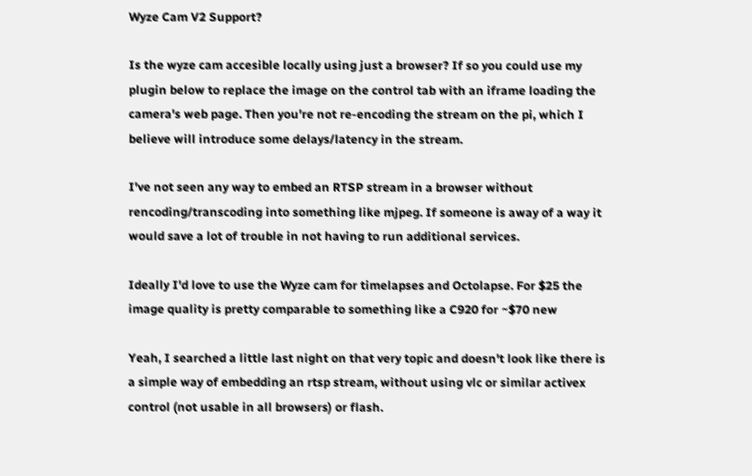Wyze Cam V2 Support?

Is the wyze cam accesible locally using just a browser? If so you could use my plugin below to replace the image on the control tab with an iframe loading the camera's web page. Then you're not re-encoding the stream on the pi, which I believe will introduce some delays/latency in the stream.

I've not seen any way to embed an RTSP stream in a browser without rencoding/transcoding into something like mjpeg. If someone is away of a way it would save a lot of trouble in not having to run additional services.

Ideally I'd love to use the Wyze cam for timelapses and Octolapse. For $25 the image quality is pretty comparable to something like a C920 for ~$70 new

Yeah, I searched a little last night on that very topic and doesn't look like there is a simple way of embedding an rtsp stream, without using vlc or similar activex control (not usable in all browsers) or flash.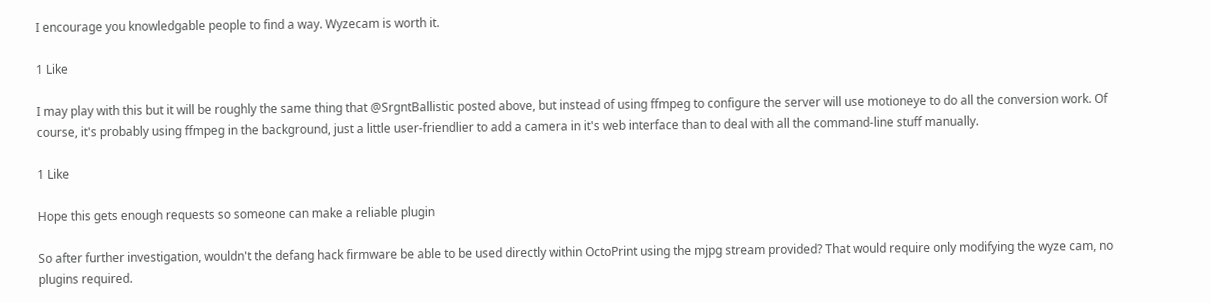I encourage you knowledgable people to find a way. Wyzecam is worth it.

1 Like

I may play with this but it will be roughly the same thing that @SrgntBallistic posted above, but instead of using ffmpeg to configure the server will use motioneye to do all the conversion work. Of course, it's probably using ffmpeg in the background, just a little user-friendlier to add a camera in it's web interface than to deal with all the command-line stuff manually.

1 Like

Hope this gets enough requests so someone can make a reliable plugin

So after further investigation, wouldn't the defang hack firmware be able to be used directly within OctoPrint using the mjpg stream provided? That would require only modifying the wyze cam, no plugins required.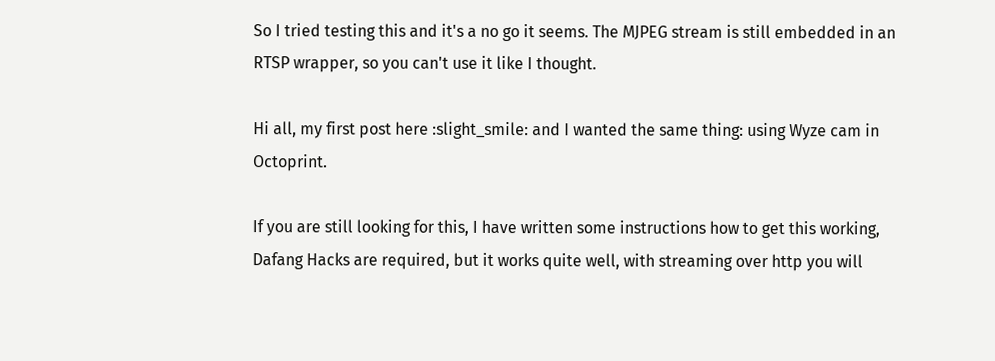So I tried testing this and it's a no go it seems. The MJPEG stream is still embedded in an RTSP wrapper, so you can't use it like I thought.

Hi all, my first post here :slight_smile: and I wanted the same thing: using Wyze cam in Octoprint.

If you are still looking for this, I have written some instructions how to get this working, Dafang Hacks are required, but it works quite well, with streaming over http you will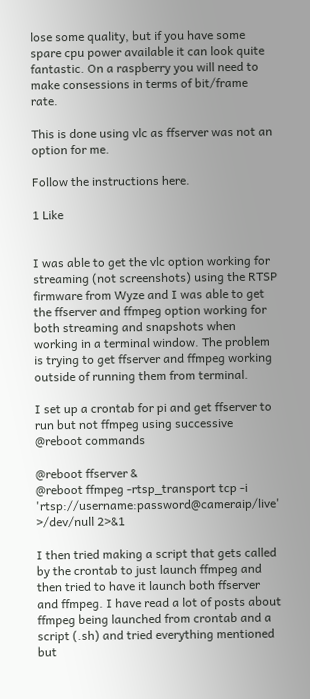lose some quality, but if you have some spare cpu power available it can look quite fantastic. On a raspberry you will need to make consessions in terms of bit/frame rate.

This is done using vlc as ffserver was not an option for me.

Follow the instructions here.

1 Like


I was able to get the vlc option working for streaming (not screenshots) using the RTSP firmware from Wyze and I was able to get the ffserver and ffmpeg option working for both streaming and snapshots when working in a terminal window. The problem is trying to get ffserver and ffmpeg working outside of running them from terminal.

I set up a crontab for pi and get ffserver to run but not ffmpeg using successive @reboot commands

@reboot ffserver &
@reboot ffmpeg -rtsp_transport tcp -i 'rtsp://username:password@cameraip/live' >/dev/null 2>&1

I then tried making a script that gets called by the crontab to just launch ffmpeg and then tried to have it launch both ffserver and ffmpeg. I have read a lot of posts about ffmpeg being launched from crontab and a script (.sh) and tried everything mentioned but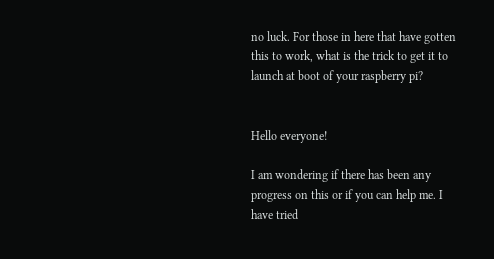no luck. For those in here that have gotten this to work, what is the trick to get it to launch at boot of your raspberry pi?


Hello everyone!

I am wondering if there has been any progress on this or if you can help me. I have tried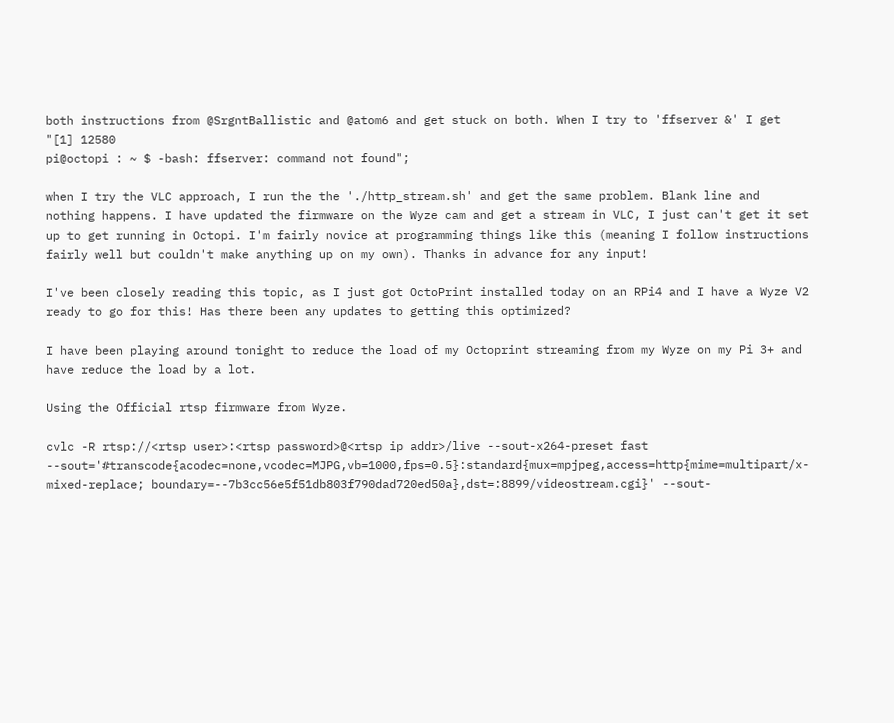both instructions from @SrgntBallistic and @atom6 and get stuck on both. When I try to 'ffserver &' I get
"[1] 12580
pi@octopi : ~ $ -bash: ffserver: command not found";

when I try the VLC approach, I run the the './http_stream.sh' and get the same problem. Blank line and nothing happens. I have updated the firmware on the Wyze cam and get a stream in VLC, I just can't get it set up to get running in Octopi. I'm fairly novice at programming things like this (meaning I follow instructions fairly well but couldn't make anything up on my own). Thanks in advance for any input!

I've been closely reading this topic, as I just got OctoPrint installed today on an RPi4 and I have a Wyze V2 ready to go for this! Has there been any updates to getting this optimized?

I have been playing around tonight to reduce the load of my Octoprint streaming from my Wyze on my Pi 3+ and have reduce the load by a lot.

Using the Official rtsp firmware from Wyze.

cvlc -R rtsp://<rtsp user>:<rtsp password>@<rtsp ip addr>/live --sout-x264-preset fast --sout='#transcode{acodec=none,vcodec=MJPG,vb=1000,fps=0.5}:standard{mux=mpjpeg,access=http{mime=multipart/x-mixed-replace; boundary=--7b3cc56e5f51db803f790dad720ed50a},dst=:8899/videostream.cgi}' --sout-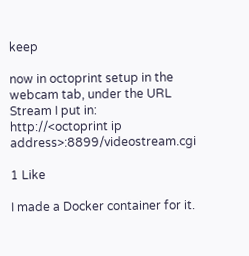keep

now in octoprint setup in the webcam tab, under the URL Stream I put in: http://<octoprint ip address>:8899/videostream.cgi

1 Like

I made a Docker container for it.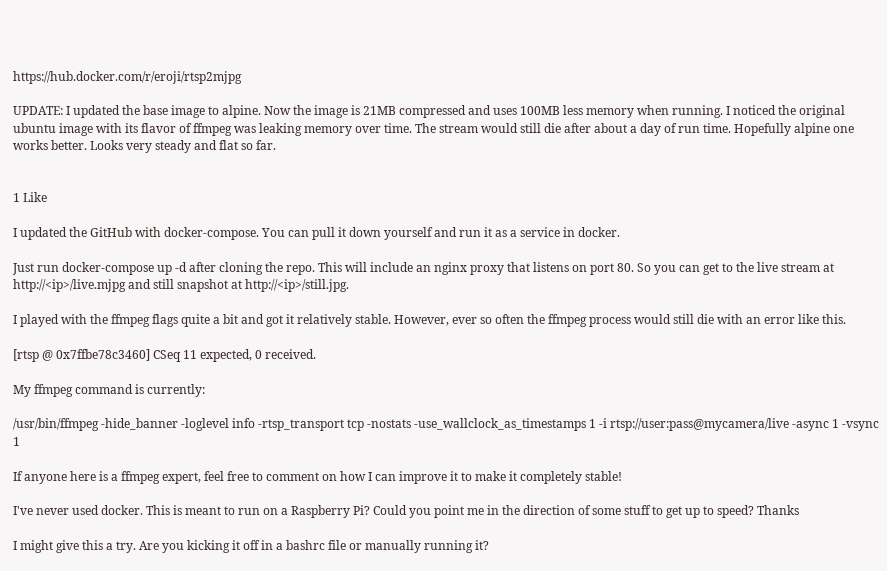https://hub.docker.com/r/eroji/rtsp2mjpg

UPDATE: I updated the base image to alpine. Now the image is 21MB compressed and uses 100MB less memory when running. I noticed the original ubuntu image with its flavor of ffmpeg was leaking memory over time. The stream would still die after about a day of run time. Hopefully alpine one works better. Looks very steady and flat so far.


1 Like

I updated the GitHub with docker-compose. You can pull it down yourself and run it as a service in docker.

Just run docker-compose up -d after cloning the repo. This will include an nginx proxy that listens on port 80. So you can get to the live stream at http://<ip>/live.mjpg and still snapshot at http://<ip>/still.jpg.

I played with the ffmpeg flags quite a bit and got it relatively stable. However, ever so often the ffmpeg process would still die with an error like this.

[rtsp @ 0x7ffbe78c3460] CSeq 11 expected, 0 received.

My ffmpeg command is currently:

/usr/bin/ffmpeg -hide_banner -loglevel info -rtsp_transport tcp -nostats -use_wallclock_as_timestamps 1 -i rtsp://user:pass@mycamera/live -async 1 -vsync 1

If anyone here is a ffmpeg expert, feel free to comment on how I can improve it to make it completely stable!

I've never used docker. This is meant to run on a Raspberry Pi? Could you point me in the direction of some stuff to get up to speed? Thanks

I might give this a try. Are you kicking it off in a bashrc file or manually running it?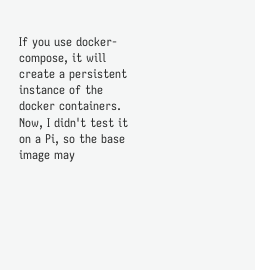If you use docker-compose, it will create a persistent instance of the docker containers. Now, I didn't test it on a Pi, so the base image may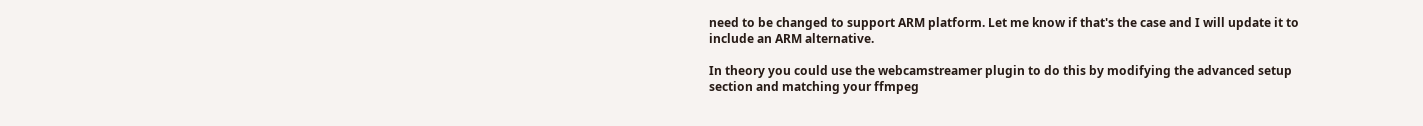need to be changed to support ARM platform. Let me know if that's the case and I will update it to include an ARM alternative.

In theory you could use the webcamstreamer plugin to do this by modifying the advanced setup section and matching your ffmpeg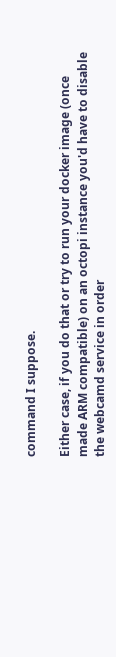command I suppose.

Either case, if you do that or try to run your docker image (once made ARM compatible) on an octopi instance you'd have to disable the webcamd service in order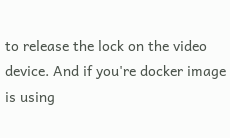to release the lock on the video device. And if you're docker image is using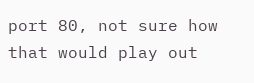port 80, not sure how that would play out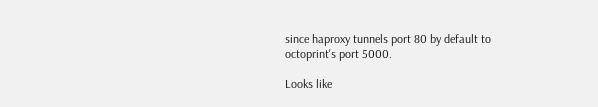since haproxy tunnels port 80 by default to octoprint's port 5000.

Looks like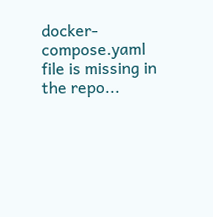docker-compose.yaml file is missing in the repo...